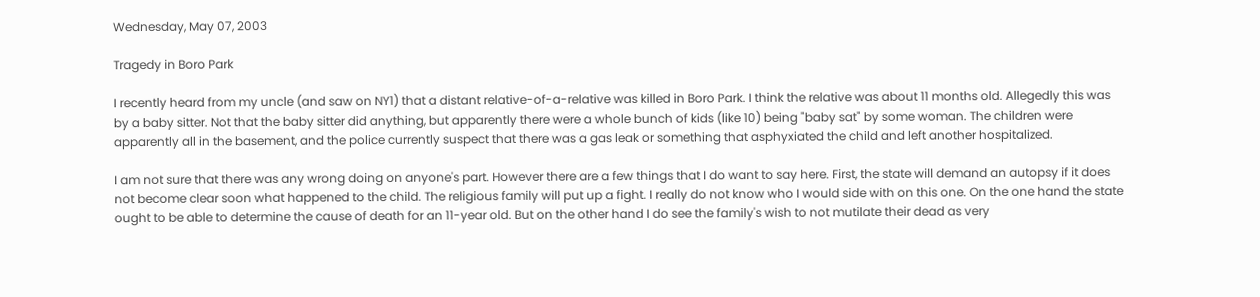Wednesday, May 07, 2003

Tragedy in Boro Park

I recently heard from my uncle (and saw on NY1) that a distant relative-of-a-relative was killed in Boro Park. I think the relative was about 11 months old. Allegedly this was by a baby sitter. Not that the baby sitter did anything, but apparently there were a whole bunch of kids (like 10) being "baby sat" by some woman. The children were apparently all in the basement, and the police currently suspect that there was a gas leak or something that asphyxiated the child and left another hospitalized.

I am not sure that there was any wrong doing on anyone's part. However there are a few things that I do want to say here. First, the state will demand an autopsy if it does not become clear soon what happened to the child. The religious family will put up a fight. I really do not know who I would side with on this one. On the one hand the state ought to be able to determine the cause of death for an 11-year old. But on the other hand I do see the family's wish to not mutilate their dead as very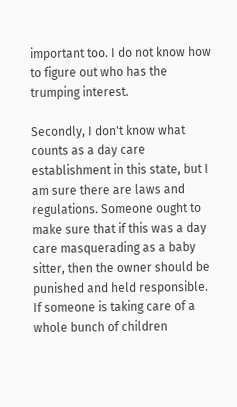important too. I do not know how to figure out who has the trumping interest.

Secondly, I don't know what counts as a day care establishment in this state, but I am sure there are laws and regulations. Someone ought to make sure that if this was a day care masquerading as a baby sitter, then the owner should be punished and held responsible. If someone is taking care of a whole bunch of children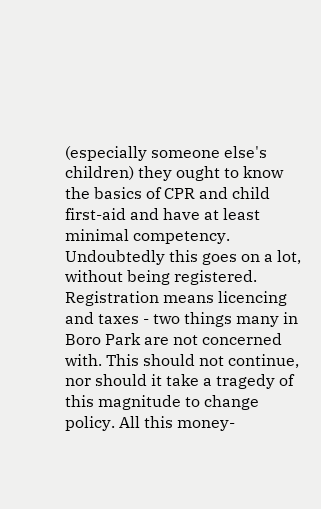(especially someone else's children) they ought to know the basics of CPR and child first-aid and have at least minimal competency. Undoubtedly this goes on a lot, without being registered. Registration means licencing and taxes - two things many in Boro Park are not concerned with. This should not continue, nor should it take a tragedy of this magnitude to change policy. All this money-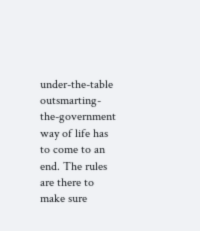under-the-table outsmarting-the-government way of life has to come to an end. The rules are there to make sure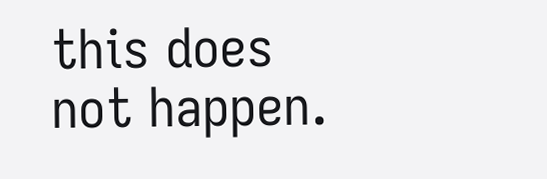this does not happen.